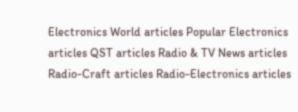Electronics World articles Popular Electronics articles QST articles Radio & TV News articles Radio-Craft articles Radio-Electronics articles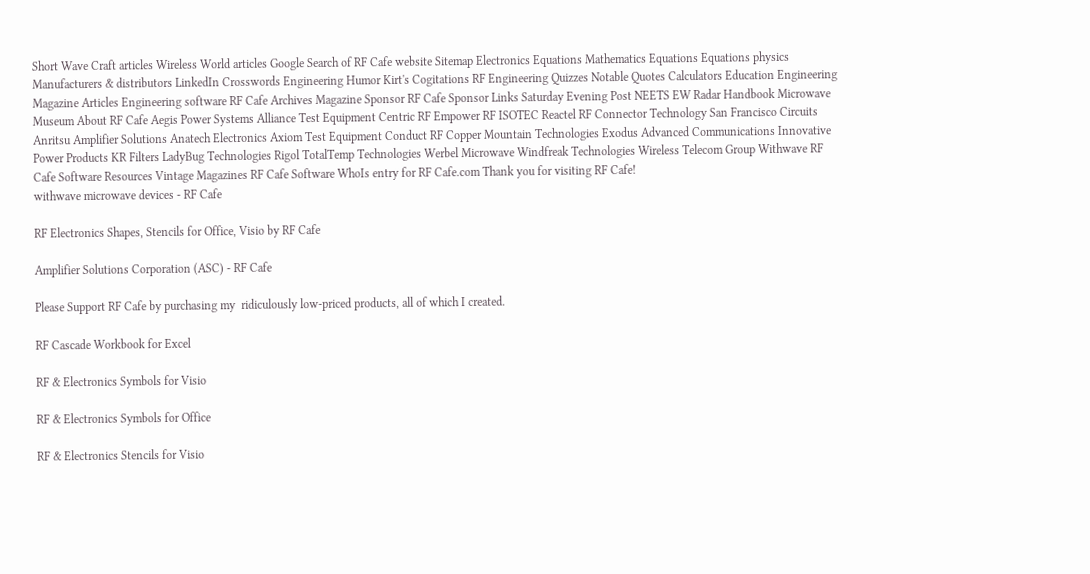Short Wave Craft articles Wireless World articles Google Search of RF Cafe website Sitemap Electronics Equations Mathematics Equations Equations physics Manufacturers & distributors LinkedIn Crosswords Engineering Humor Kirt's Cogitations RF Engineering Quizzes Notable Quotes Calculators Education Engineering Magazine Articles Engineering software RF Cafe Archives Magazine Sponsor RF Cafe Sponsor Links Saturday Evening Post NEETS EW Radar Handbook Microwave Museum About RF Cafe Aegis Power Systems Alliance Test Equipment Centric RF Empower RF ISOTEC Reactel RF Connector Technology San Francisco Circuits Anritsu Amplifier Solutions Anatech Electronics Axiom Test Equipment Conduct RF Copper Mountain Technologies Exodus Advanced Communications Innovative Power Products KR Filters LadyBug Technologies Rigol TotalTemp Technologies Werbel Microwave Windfreak Technologies Wireless Telecom Group Withwave RF Cafe Software Resources Vintage Magazines RF Cafe Software WhoIs entry for RF Cafe.com Thank you for visiting RF Cafe!
withwave microwave devices - RF Cafe

RF Electronics Shapes, Stencils for Office, Visio by RF Cafe

Amplifier Solutions Corporation (ASC) - RF Cafe

Please Support RF Cafe by purchasing my  ridiculously low-priced products, all of which I created.

RF Cascade Workbook for Excel

RF & Electronics Symbols for Visio

RF & Electronics Symbols for Office

RF & Electronics Stencils for Visio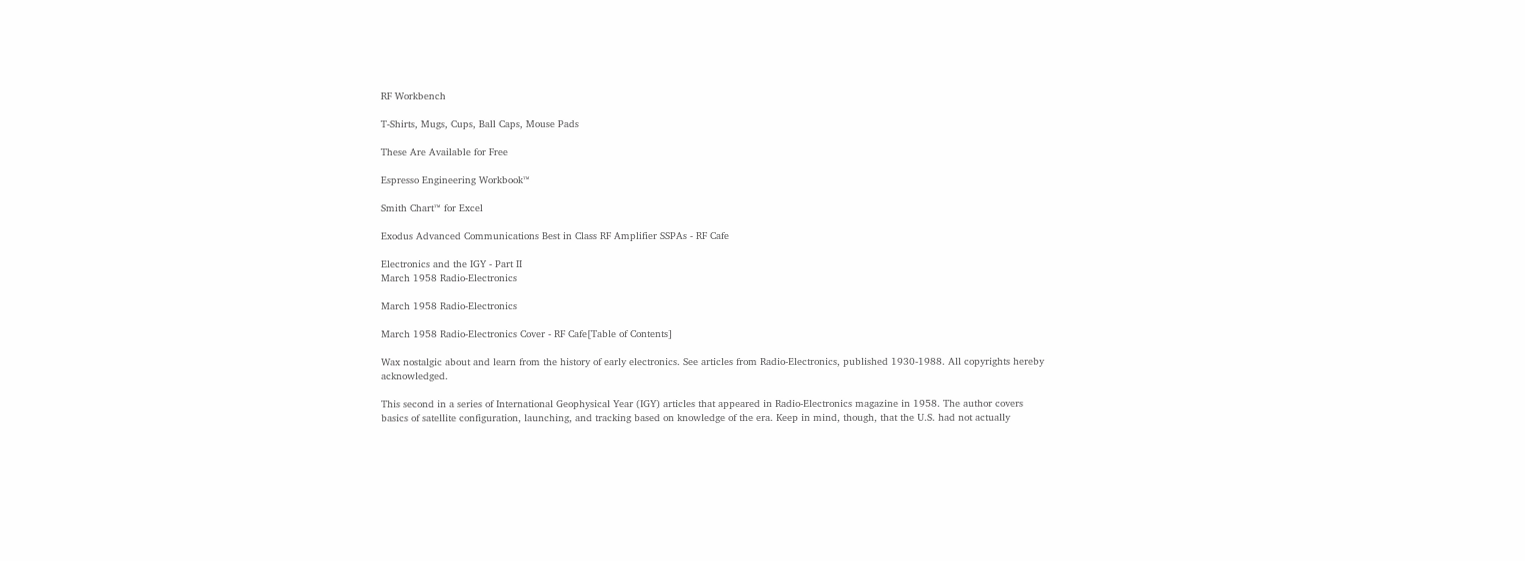RF Workbench

T-Shirts, Mugs, Cups, Ball Caps, Mouse Pads

These Are Available for Free

Espresso Engineering Workbook™

Smith Chart™ for Excel

Exodus Advanced Communications Best in Class RF Amplifier SSPAs - RF Cafe

Electronics and the IGY - Part II
March 1958 Radio-Electronics

March 1958 Radio-Electronics

March 1958 Radio-Electronics Cover - RF Cafe[Table of Contents]

Wax nostalgic about and learn from the history of early electronics. See articles from Radio-Electronics, published 1930-1988. All copyrights hereby acknowledged.

This second in a series of International Geophysical Year (IGY) articles that appeared in Radio-Electronics magazine in 1958. The author covers basics of satellite configuration, launching, and tracking based on knowledge of the era. Keep in mind, though, that the U.S. had not actually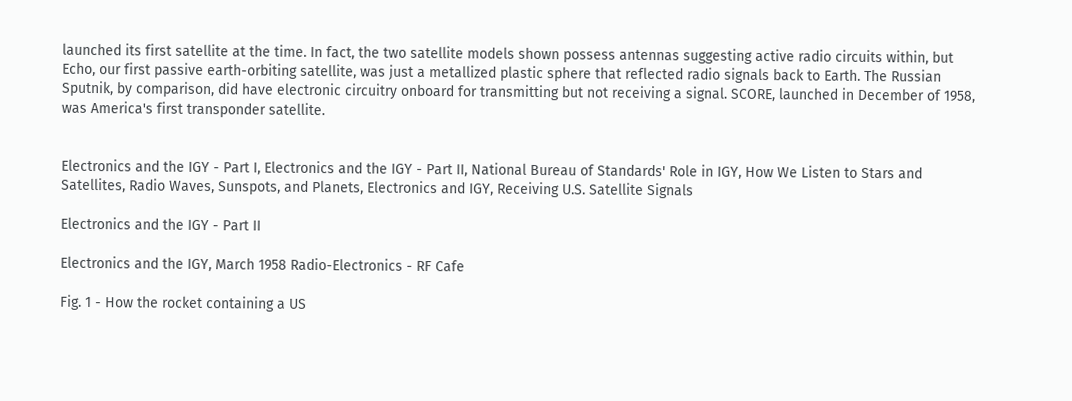launched its first satellite at the time. In fact, the two satellite models shown possess antennas suggesting active radio circuits within, but Echo, our first passive earth-orbiting satellite, was just a metallized plastic sphere that reflected radio signals back to Earth. The Russian Sputnik, by comparison, did have electronic circuitry onboard for transmitting but not receiving a signal. SCORE, launched in December of 1958, was America's first transponder satellite.


Electronics and the IGY - Part I, Electronics and the IGY - Part II, National Bureau of Standards' Role in IGY, How We Listen to Stars and Satellites, Radio Waves, Sunspots, and Planets, Electronics and IGY, Receiving U.S. Satellite Signals

Electronics and the IGY - Part II

Electronics and the IGY, March 1958 Radio-Electronics - RF Cafe

Fig. 1 - How the rocket containing a US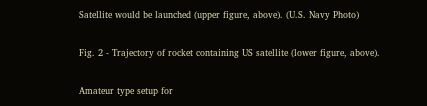Satellite would be launched (upper figure, above). (U.S. Navy Photo)

Fig. 2 - Trajectory of rocket containing US satellite (lower figure, above).

Amateur type setup for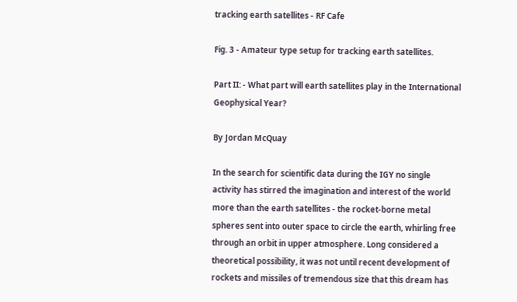tracking earth satellites - RF Cafe

Fig. 3 - Amateur type setup for tracking earth satellites.

Part II: - What part will earth satellites play in the International Geophysical Year?

By Jordan McQuay

In the search for scientific data during the IGY no single activity has stirred the imagination and interest of the world more than the earth satellites - the rocket-borne metal spheres sent into outer space to circle the earth, whirling free through an orbit in upper atmosphere. Long considered a theoretical possibility, it was not until recent development of rockets and missiles of tremendous size that this dream has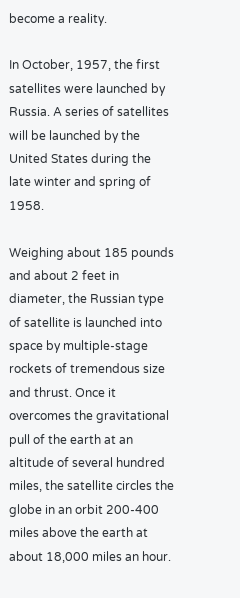become a reality.

In October, 1957, the first satellites were launched by Russia. A series of satellites will be launched by the United States during the late winter and spring of 1958.

Weighing about 185 pounds and about 2 feet in diameter, the Russian type of satellite is launched into space by multiple-stage rockets of tremendous size and thrust. Once it overcomes the gravitational pull of the earth at an altitude of several hundred miles, the satellite circles the globe in an orbit 200-400 miles above the earth at about 18,000 miles an hour.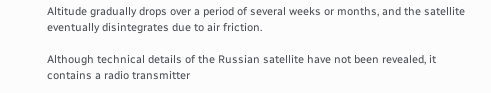Altitude gradually drops over a period of several weeks or months, and the satellite eventually disintegrates due to air friction.

Although technical details of the Russian satellite have not been revealed, it contains a radio transmitter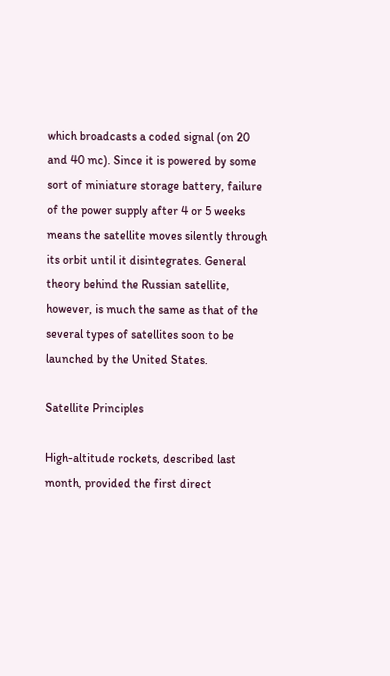which broadcasts a coded signal (on 20 and 40 mc). Since it is powered by some sort of miniature storage battery, failure of the power supply after 4 or 5 weeks means the satellite moves silently through its orbit until it disintegrates. General theory behind the Russian satellite, however, is much the same as that of the several types of satellites soon to be launched by the United States.

Satellite Principles

High-altitude rockets, described last month, provided the first direct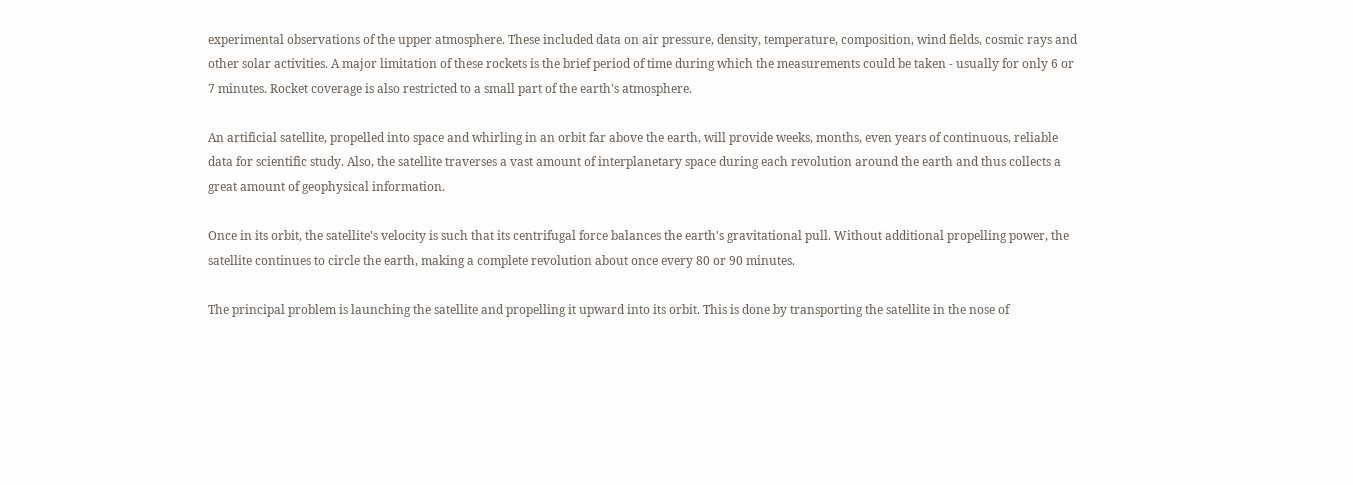experimental observations of the upper atmosphere. These included data on air pressure, density, temperature, composition, wind fields, cosmic rays and other solar activities. A major limitation of these rockets is the brief period of time during which the measurements could be taken - usually for only 6 or 7 minutes. Rocket coverage is also restricted to a small part of the earth's atmosphere.

An artificial satellite, propelled into space and whirling in an orbit far above the earth, will provide weeks, months, even years of continuous, reliable data for scientific study. Also, the satellite traverses a vast amount of interplanetary space during each revolution around the earth and thus collects a great amount of geophysical information.

Once in its orbit, the satellite's velocity is such that its centrifugal force balances the earth's gravitational pull. Without additional propelling power, the satellite continues to circle the earth, making a complete revolution about once every 80 or 90 minutes.

The principal problem is launching the satellite and propelling it upward into its orbit. This is done by transporting the satellite in the nose of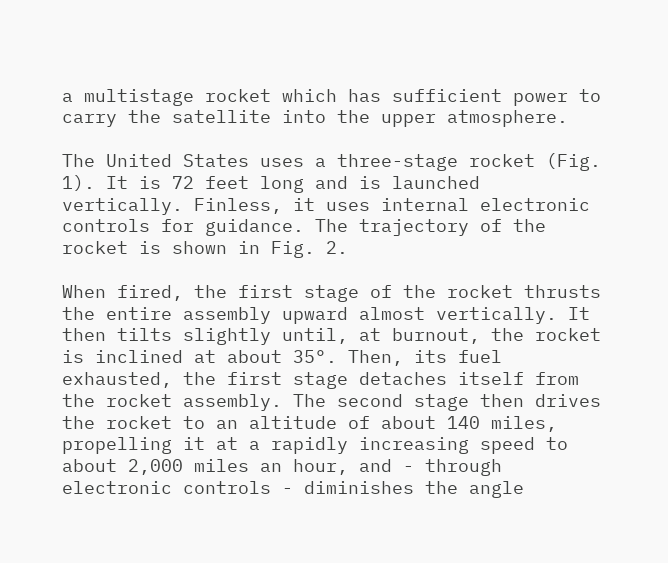a multistage rocket which has sufficient power to carry the satellite into the upper atmosphere.

The United States uses a three-stage rocket (Fig. 1). It is 72 feet long and is launched vertically. Finless, it uses internal electronic controls for guidance. The trajectory of the rocket is shown in Fig. 2.

When fired, the first stage of the rocket thrusts the entire assembly upward almost vertically. It then tilts slightly until, at burnout, the rocket is inclined at about 35°. Then, its fuel exhausted, the first stage detaches itself from the rocket assembly. The second stage then drives the rocket to an altitude of about 140 miles, propelling it at a rapidly increasing speed to about 2,000 miles an hour, and - through electronic controls - diminishes the angle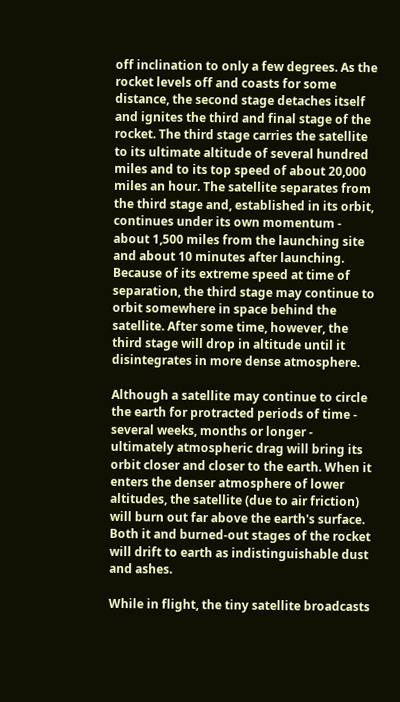off inclination to only a few degrees. As the rocket levels off and coasts for some distance, the second stage detaches itself and ignites the third and final stage of the rocket. The third stage carries the satellite to its ultimate altitude of several hundred miles and to its top speed of about 20,000 miles an hour. The satellite separates from the third stage and, established in its orbit, continues under its own momentum - about 1,500 miles from the launching site and about 10 minutes after launching. Because of its extreme speed at time of separation, the third stage may continue to orbit somewhere in space behind the satellite. After some time, however, the third stage will drop in altitude until it disintegrates in more dense atmosphere.

Although a satellite may continue to circle the earth for protracted periods of time - several weeks, months or longer - ultimately atmospheric drag will bring its orbit closer and closer to the earth. When it enters the denser atmosphere of lower altitudes, the satellite (due to air friction) will burn out far above the earth's surface. Both it and burned-out stages of the rocket will drift to earth as indistinguishable dust and ashes.

While in flight, the tiny satellite broadcasts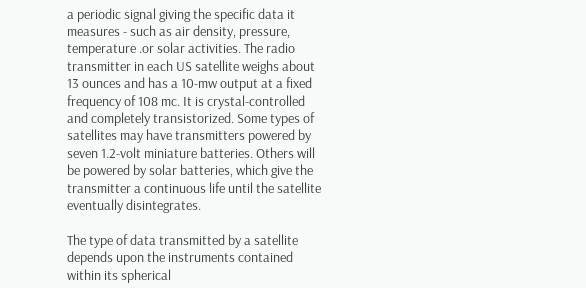a periodic signal giving the specific data it measures - such as air density, pressure, temperature .or solar activities. The radio transmitter in each US satellite weighs about 13 ounces and has a 10-mw output at a fixed frequency of 108 mc. It is crystal-controlled and completely transistorized. Some types of satellites may have transmitters powered by seven 1.2-volt miniature batteries. Others will be powered by solar batteries, which give the transmitter a continuous life until the satellite eventually disintegrates.

The type of data transmitted by a satellite depends upon the instruments contained within its spherical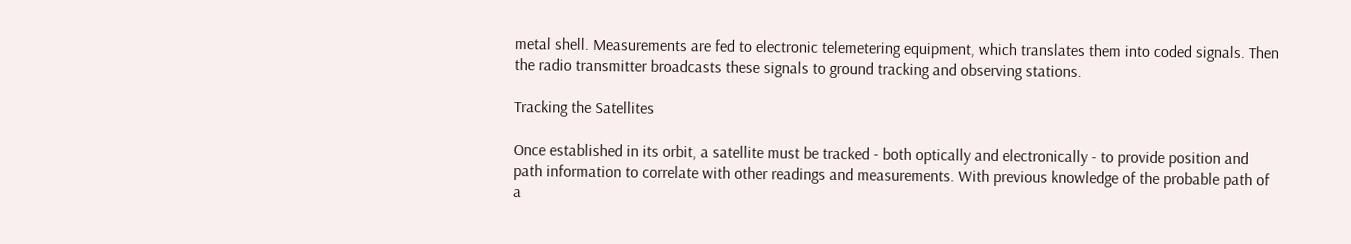metal shell. Measurements are fed to electronic telemetering equipment, which translates them into coded signals. Then the radio transmitter broadcasts these signals to ground tracking and observing stations.

Tracking the Satellites

Once established in its orbit, a satellite must be tracked - both optically and electronically - to provide position and path information to correlate with other readings and measurements. With previous knowledge of the probable path of a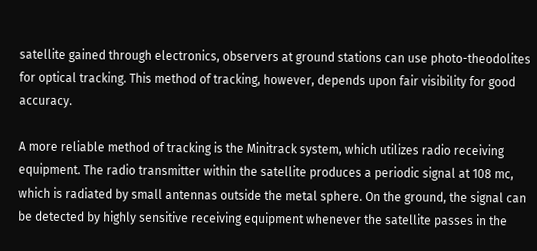satellite gained through electronics, observers at ground stations can use photo-theodolites for optical tracking. This method of tracking, however, depends upon fair visibility for good accuracy.

A more reliable method of tracking is the Minitrack system, which utilizes radio receiving equipment. The radio transmitter within the satellite produces a periodic signal at 108 mc, which is radiated by small antennas outside the metal sphere. On the ground, the signal can be detected by highly sensitive receiving equipment whenever the satellite passes in the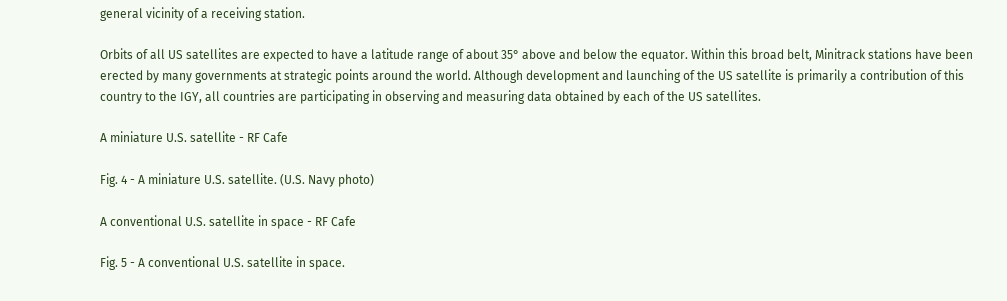general vicinity of a receiving station.

Orbits of all US satellites are expected to have a latitude range of about 35° above and below the equator. Within this broad belt, Minitrack stations have been erected by many governments at strategic points around the world. Although development and launching of the US satellite is primarily a contribution of this country to the IGY, all countries are participating in observing and measuring data obtained by each of the US satellites.

A miniature U.S. satellite - RF Cafe

Fig. 4 - A miniature U.S. satellite. (U.S. Navy photo)

A conventional U.S. satellite in space - RF Cafe

Fig. 5 - A conventional U.S. satellite in space.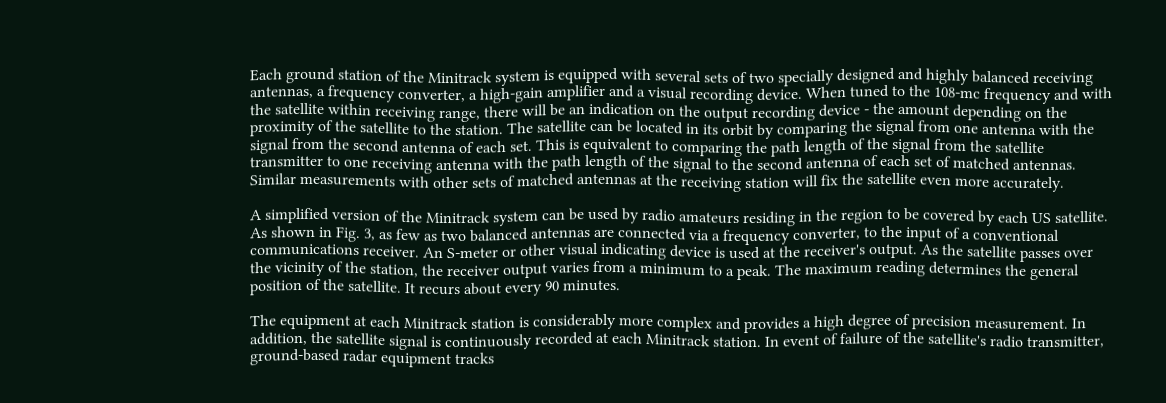Each ground station of the Minitrack system is equipped with several sets of two specially designed and highly balanced receiving antennas, a frequency converter, a high-gain amplifier and a visual recording device. When tuned to the 108-mc frequency and with the satellite within receiving range, there will be an indication on the output recording device - the amount depending on the proximity of the satellite to the station. The satellite can be located in its orbit by comparing the signal from one antenna with the signal from the second antenna of each set. This is equivalent to comparing the path length of the signal from the satellite transmitter to one receiving antenna with the path length of the signal to the second antenna of each set of matched antennas. Similar measurements with other sets of matched antennas at the receiving station will fix the satellite even more accurately.

A simplified version of the Minitrack system can be used by radio amateurs residing in the region to be covered by each US satellite. As shown in Fig. 3, as few as two balanced antennas are connected via a frequency converter, to the input of a conventional communications receiver. An S-meter or other visual indicating device is used at the receiver's output. As the satellite passes over the vicinity of the station, the receiver output varies from a minimum to a peak. The maximum reading determines the general position of the satellite. It recurs about every 90 minutes.

The equipment at each Minitrack station is considerably more complex and provides a high degree of precision measurement. In addition, the satellite signal is continuously recorded at each Minitrack station. In event of failure of the satellite's radio transmitter, ground-based radar equipment tracks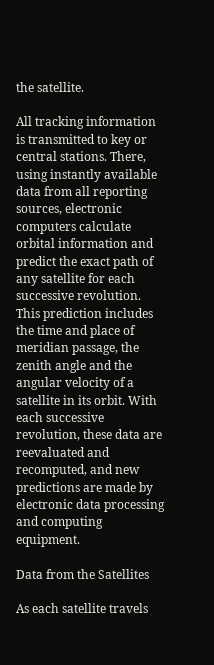the satellite.

All tracking information is transmitted to key or central stations. There, using instantly available data from all reporting sources, electronic computers calculate orbital information and predict the exact path of any satellite for each successive revolution. This prediction includes the time and place of meridian passage, the zenith angle and the angular velocity of a satellite in its orbit. With each successive revolution, these data are reevaluated and recomputed, and new predictions are made by electronic data processing and computing equipment.

Data from the Satellites

As each satellite travels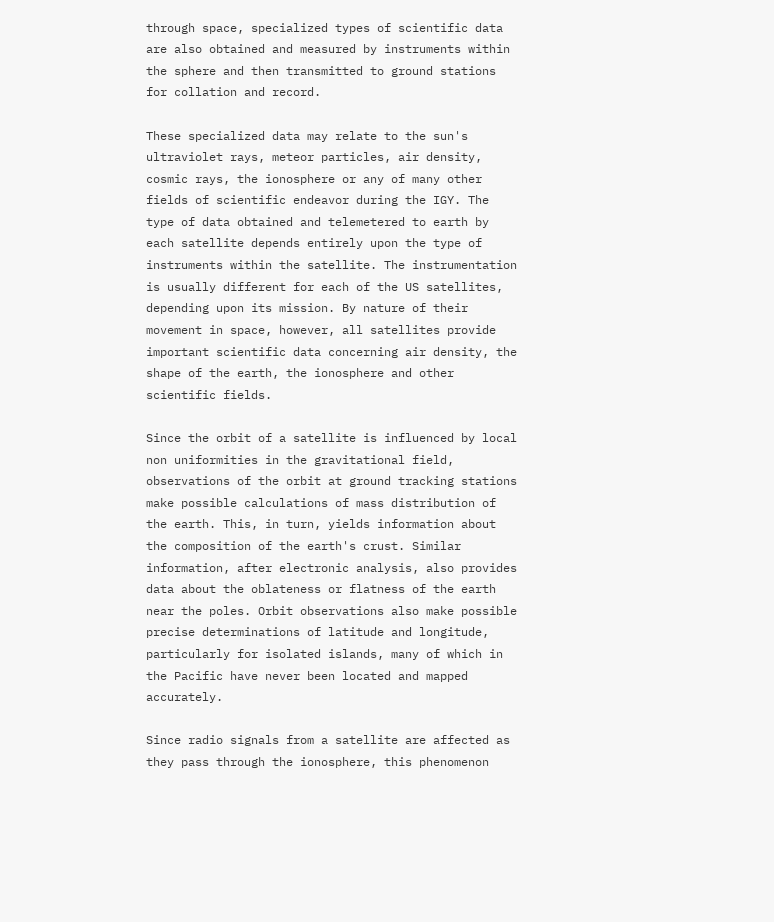through space, specialized types of scientific data are also obtained and measured by instruments within the sphere and then transmitted to ground stations for collation and record.

These specialized data may relate to the sun's ultraviolet rays, meteor particles, air density, cosmic rays, the ionosphere or any of many other fields of scientific endeavor during the IGY. The type of data obtained and telemetered to earth by each satellite depends entirely upon the type of instruments within the satellite. The instrumentation is usually different for each of the US satellites, depending upon its mission. By nature of their movement in space, however, all satellites provide important scientific data concerning air density, the shape of the earth, the ionosphere and other scientific fields.

Since the orbit of a satellite is influenced by local non uniformities in the gravitational field, observations of the orbit at ground tracking stations make possible calculations of mass distribution of the earth. This, in turn, yields information about the composition of the earth's crust. Similar information, after electronic analysis, also provides data about the oblateness or flatness of the earth near the poles. Orbit observations also make possible precise determinations of latitude and longitude, particularly for isolated islands, many of which in the Pacific have never been located and mapped accurately.

Since radio signals from a satellite are affected as they pass through the ionosphere, this phenomenon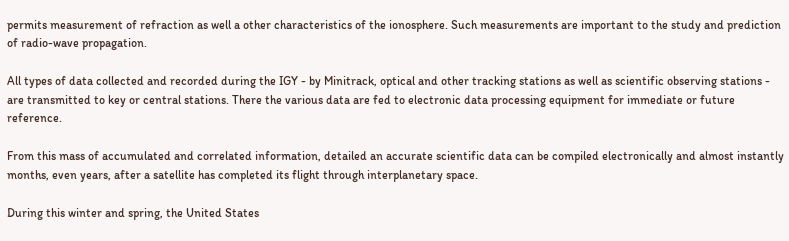permits measurement of refraction as well a other characteristics of the ionosphere. Such measurements are important to the study and prediction of radio-wave propagation.

All types of data collected and recorded during the IGY - by Minitrack, optical and other tracking stations as well as scientific observing stations - are transmitted to key or central stations. There the various data are fed to electronic data processing equipment for immediate or future reference.

From this mass of accumulated and correlated information, detailed an accurate scientific data can be compiled electronically and almost instantly months, even years, after a satellite has completed its flight through interplanetary space.

During this winter and spring, the United States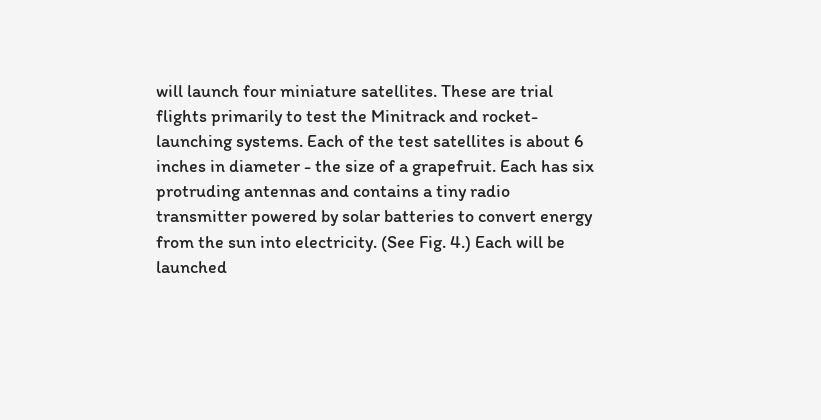will launch four miniature satellites. These are trial flights primarily to test the Minitrack and rocket-launching systems. Each of the test satellites is about 6 inches in diameter - the size of a grapefruit. Each has six protruding antennas and contains a tiny radio transmitter powered by solar batteries to convert energy from the sun into electricity. (See Fig. 4.) Each will be launched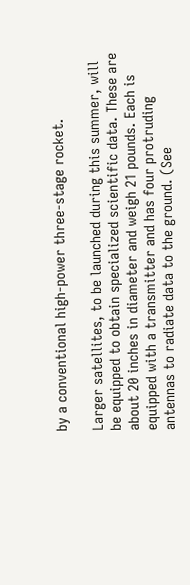by a conventional high-power three-stage rocket.

Larger satellites, to be launched during this summer, will be equipped to obtain specialized scientific data. These are about 20 inches in diameter and weigh 21 pounds. Each is equipped with a transmitter and has four protruding antennas to radiate data to the ground. (See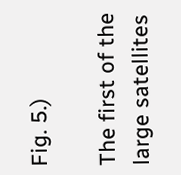Fig. 5.)

The first of the large satellites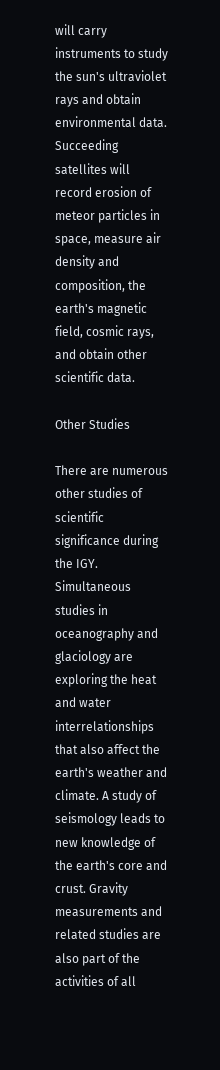will carry instruments to study the sun's ultraviolet rays and obtain environmental data. Succeeding satellites will record erosion of meteor particles in space, measure air density and composition, the earth's magnetic field, cosmic rays, and obtain other scientific data.

Other Studies

There are numerous other studies of scientific significance during the IGY. Simultaneous studies in oceanography and glaciology are exploring the heat and water interrelationships that also affect the earth's weather and climate. A study of seismology leads to new knowledge of the earth's core and crust. Gravity measurements and related studies are also part of the activities of all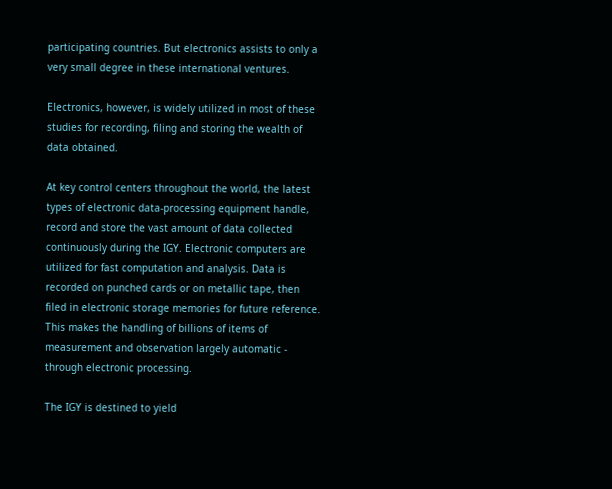participating countries. But electronics assists to only a very small degree in these international ventures.

Electronics, however, is widely utilized in most of these studies for recording, filing and storing the wealth of data obtained.

At key control centers throughout the world, the latest types of electronic data-processing equipment handle, record and store the vast amount of data collected continuously during the IGY. Electronic computers are utilized for fast computation and analysis. Data is recorded on punched cards or on metallic tape, then filed in electronic storage memories for future reference. This makes the handling of billions of items of measurement and observation largely automatic - through electronic processing.

The IGY is destined to yield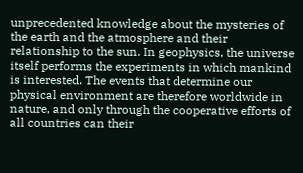unprecedented knowledge about the mysteries of the earth and the atmosphere and their relationship to the sun. In geophysics, the universe itself performs the experiments in which mankind is interested. The events that determine our physical environment are therefore worldwide in nature, and only through the cooperative efforts of all countries can their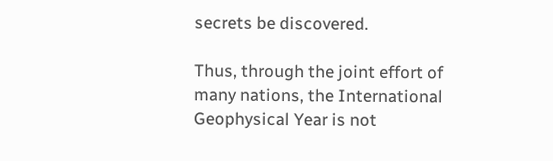secrets be discovered.

Thus, through the joint effort of many nations, the International Geophysical Year is not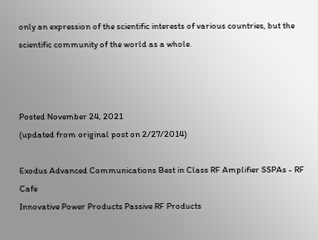only an expression of the scientific interests of various countries, but the scientific community of the world as a whole.



Posted November 24, 2021
(updated from original post on 2/27/2014)

Exodus Advanced Communications Best in Class RF Amplifier SSPAs - RF Cafe
Innovative Power Products Passive RF Products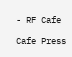- RF Cafe

Cafe Press